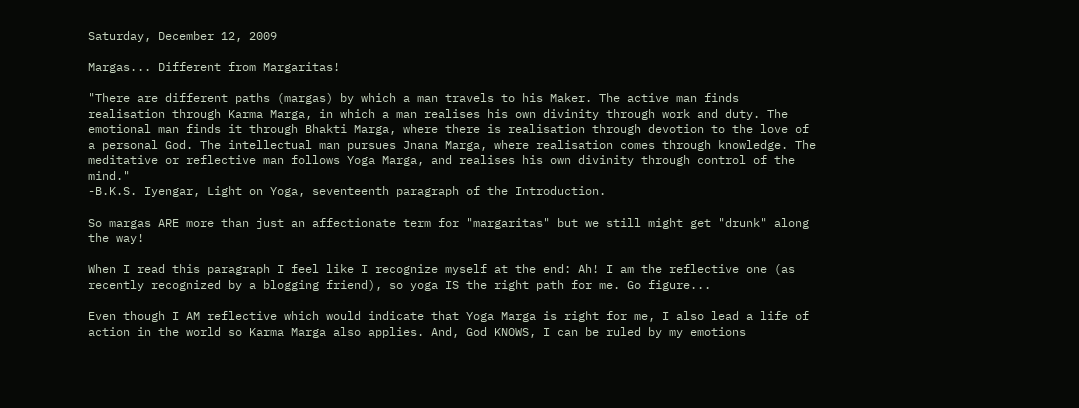Saturday, December 12, 2009

Margas... Different from Margaritas!

"There are different paths (margas) by which a man travels to his Maker. The active man finds realisation through Karma Marga, in which a man realises his own divinity through work and duty. The emotional man finds it through Bhakti Marga, where there is realisation through devotion to the love of a personal God. The intellectual man pursues Jnana Marga, where realisation comes through knowledge. The meditative or reflective man follows Yoga Marga, and realises his own divinity through control of the mind."
-B.K.S. Iyengar, Light on Yoga, seventeenth paragraph of the Introduction.

So margas ARE more than just an affectionate term for "margaritas" but we still might get "drunk" along the way!

When I read this paragraph I feel like I recognize myself at the end: Ah! I am the reflective one (as recently recognized by a blogging friend), so yoga IS the right path for me. Go figure...

Even though I AM reflective which would indicate that Yoga Marga is right for me, I also lead a life of action in the world so Karma Marga also applies. And, God KNOWS, I can be ruled by my emotions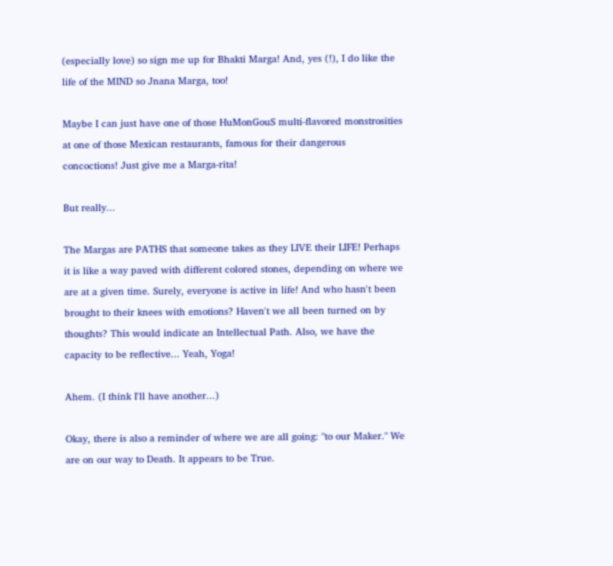(especially love) so sign me up for Bhakti Marga! And, yes (!), I do like the life of the MIND so Jnana Marga, too!

Maybe I can just have one of those HuMonGouS multi-flavored monstrosities at one of those Mexican restaurants, famous for their dangerous concoctions! Just give me a Marga-rita!

But really...

The Margas are PATHS that someone takes as they LIVE their LIFE! Perhaps it is like a way paved with different colored stones, depending on where we are at a given time. Surely, everyone is active in life! And who hasn't been brought to their knees with emotions? Haven't we all been turned on by thoughts? This would indicate an Intellectual Path. Also, we have the capacity to be reflective... Yeah, Yoga!

Ahem. (I think I'll have another...)

Okay, there is also a reminder of where we are all going: "to our Maker." We are on our way to Death. It appears to be True.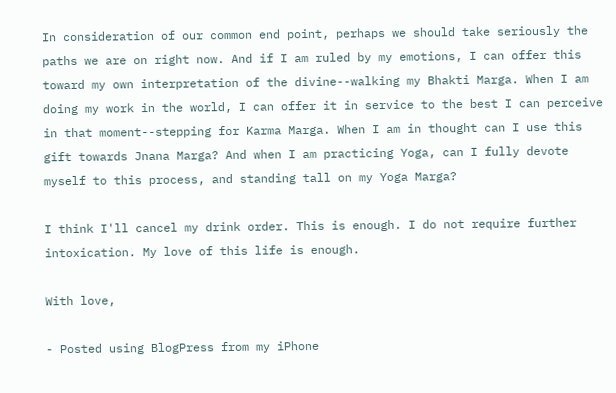In consideration of our common end point, perhaps we should take seriously the paths we are on right now. And if I am ruled by my emotions, I can offer this toward my own interpretation of the divine--walking my Bhakti Marga. When I am doing my work in the world, I can offer it in service to the best I can perceive in that moment--stepping for Karma Marga. When I am in thought can I use this gift towards Jnana Marga? And when I am practicing Yoga, can I fully devote myself to this process, and standing tall on my Yoga Marga?

I think I'll cancel my drink order. This is enough. I do not require further intoxication. My love of this life is enough.

With love,

- Posted using BlogPress from my iPhone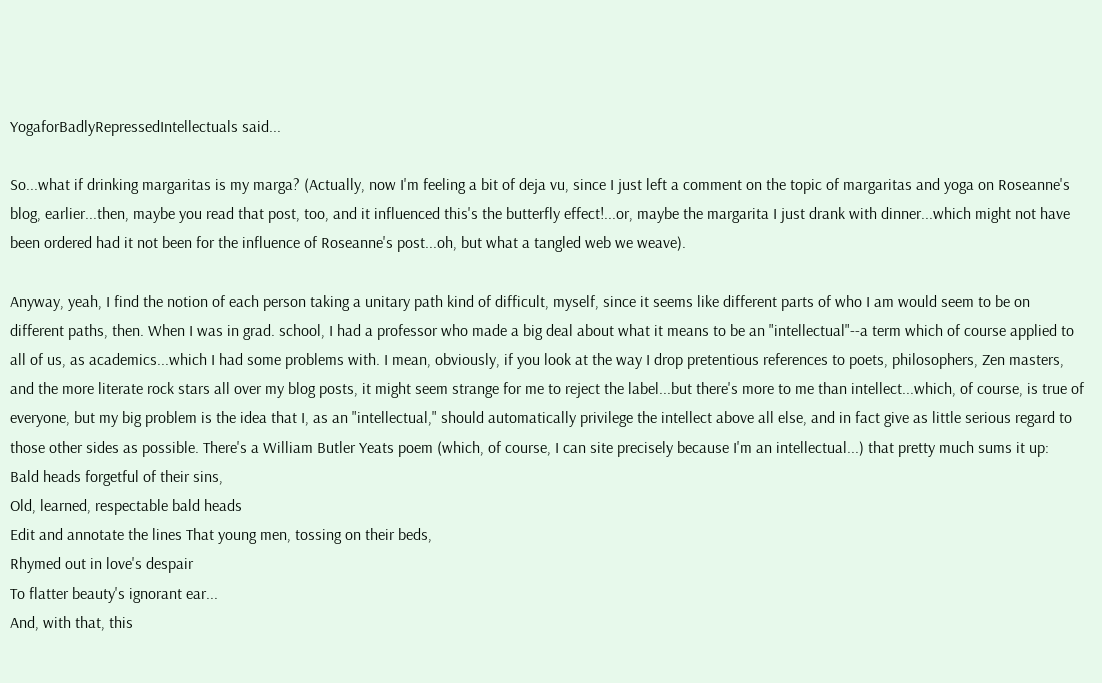YogaforBadlyRepressedIntellectuals said...

So...what if drinking margaritas is my marga? (Actually, now I'm feeling a bit of deja vu, since I just left a comment on the topic of margaritas and yoga on Roseanne's blog, earlier...then, maybe you read that post, too, and it influenced this's the butterfly effect!...or, maybe the margarita I just drank with dinner...which might not have been ordered had it not been for the influence of Roseanne's post...oh, but what a tangled web we weave).

Anyway, yeah, I find the notion of each person taking a unitary path kind of difficult, myself, since it seems like different parts of who I am would seem to be on different paths, then. When I was in grad. school, I had a professor who made a big deal about what it means to be an "intellectual"--a term which of course applied to all of us, as academics...which I had some problems with. I mean, obviously, if you look at the way I drop pretentious references to poets, philosophers, Zen masters, and the more literate rock stars all over my blog posts, it might seem strange for me to reject the label...but there's more to me than intellect...which, of course, is true of everyone, but my big problem is the idea that I, as an "intellectual," should automatically privilege the intellect above all else, and in fact give as little serious regard to those other sides as possible. There's a William Butler Yeats poem (which, of course, I can site precisely because I'm an intellectual...) that pretty much sums it up:
Bald heads forgetful of their sins,
Old, learned, respectable bald heads
Edit and annotate the lines That young men, tossing on their beds,
Rhymed out in love's despair
To flatter beauty's ignorant ear...
And, with that, this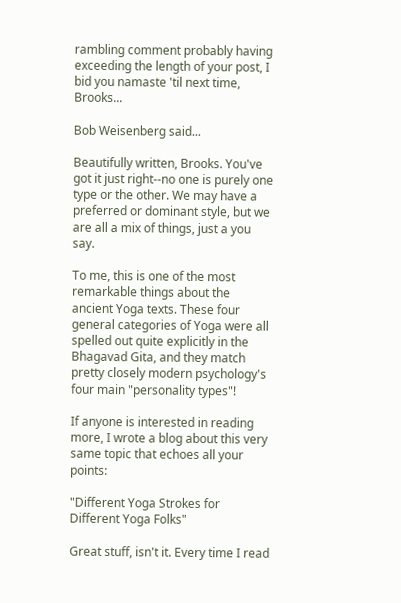rambling comment probably having exceeding the length of your post, I bid you namaste 'til next time, Brooks...

Bob Weisenberg said...

Beautifully written, Brooks. You've got it just right--no one is purely one type or the other. We may have a preferred or dominant style, but we are all a mix of things, just a you say.

To me, this is one of the most remarkable things about the ancient Yoga texts. These four general categories of Yoga were all spelled out quite explicitly in the Bhagavad Gita, and they match pretty closely modern psychology's four main "personality types"!

If anyone is interested in reading more, I wrote a blog about this very same topic that echoes all your points:

"Different Yoga Strokes for Different Yoga Folks"

Great stuff, isn't it. Every time I read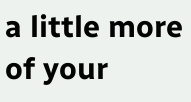a little more of your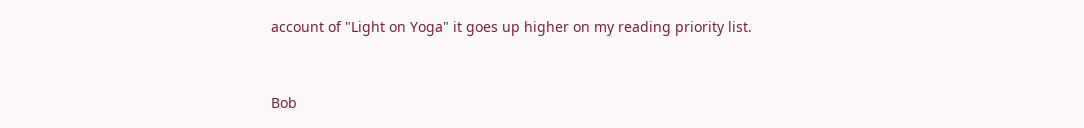account of "Light on Yoga" it goes up higher on my reading priority list.


Bob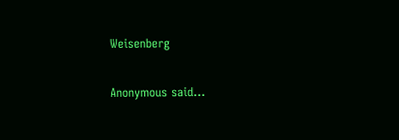Weisenberg

Anonymous said...